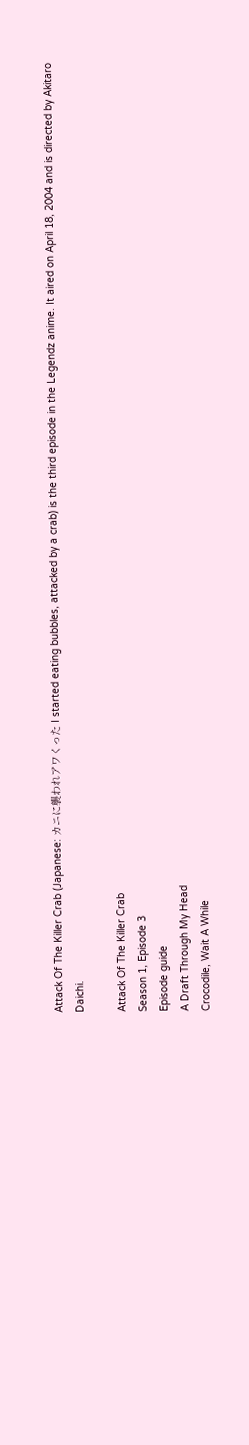Attack Of The Killer Crab (Japanese: カニに襲われアワくった I started eating bubbles, attacked by a crab) is the third episode in the Legendz anime. It aired on April 18, 2004 and is directed by Akitaro Daichi.

Attack Of The Killer Crab
Season 1, Episode 3
Episode guide
A Draft Through My Head
Crocodile, Wait A While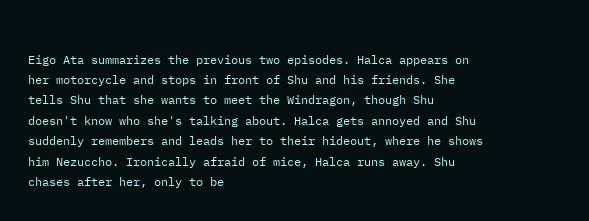Eigo Ata summarizes the previous two episodes. Halca appears on her motorcycle and stops in front of Shu and his friends. She tells Shu that she wants to meet the Windragon, though Shu doesn't know who she's talking about. Halca gets annoyed and Shu suddenly remembers and leads her to their hideout, where he shows him Nezuccho. Ironically afraid of mice, Halca runs away. Shu chases after her, only to be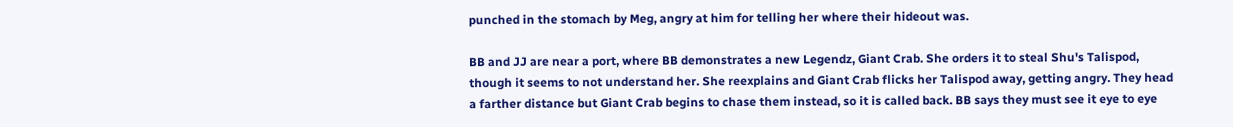punched in the stomach by Meg, angry at him for telling her where their hideout was.

BB and JJ are near a port, where BB demonstrates a new Legendz, Giant Crab. She orders it to steal Shu's Talispod, though it seems to not understand her. She reexplains and Giant Crab flicks her Talispod away, getting angry. They head a farther distance but Giant Crab begins to chase them instead, so it is called back. BB says they must see it eye to eye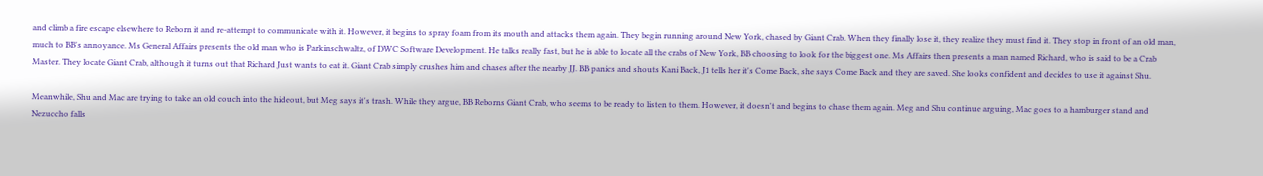and climb a fire escape elsewhere to Reborn it and re-attempt to communicate with it. However, it begins to spray foam from its mouth and attacks them again. They begin running around New York, chased by Giant Crab. When they finally lose it, they realize they must find it. They stop in front of an old man, much to BB's annoyance. Ms General Affairs presents the old man who is Parkinschwaltz, of DWC Software Development. He talks really fast, but he is able to locate all the crabs of New York, BB choosing to look for the biggest one. Ms Affairs then presents a man named Richard, who is said to be a Crab Master. They locate Giant Crab, although it turns out that Richard Just wants to eat it. Giant Crab simply crushes him and chases after the nearby JJ. BB panics and shouts Kani Back, J1 tells her it's Come Back, she says Come Back and they are saved. She looks confident and decides to use it against Shu.

Meanwhile, Shu and Mac are trying to take an old couch into the hideout, but Meg says it's trash. While they argue, BB Reborns Giant Crab, who seems to be ready to listen to them. However, it doesn't and begins to chase them again. Meg and Shu continue arguing, Mac goes to a hamburger stand and Nezuccho falls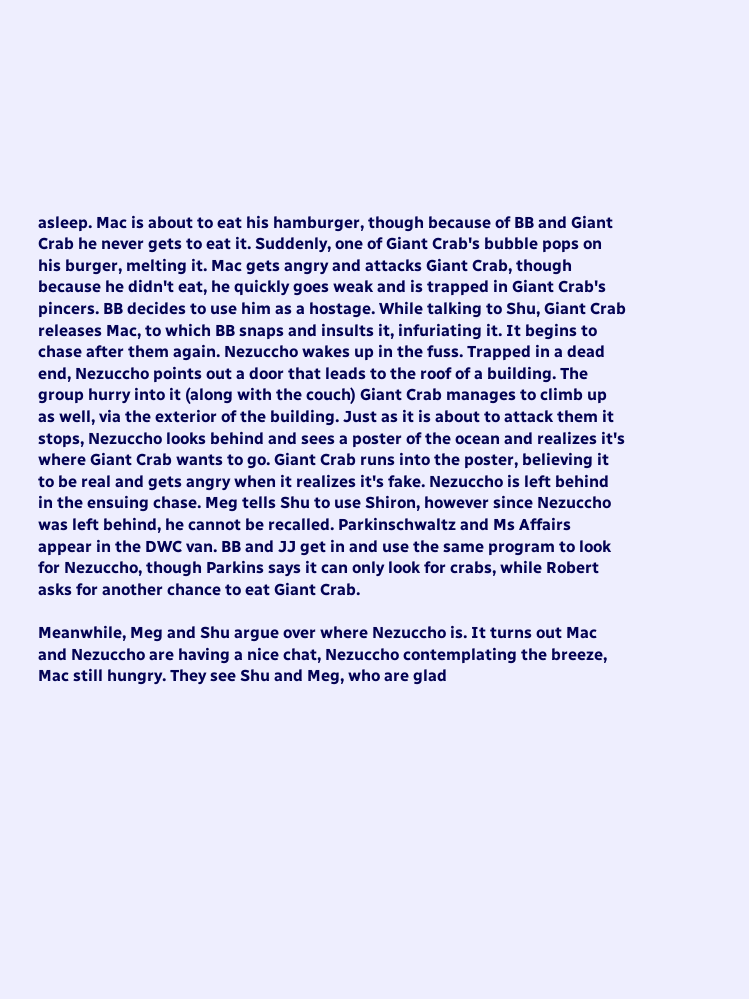asleep. Mac is about to eat his hamburger, though because of BB and Giant Crab he never gets to eat it. Suddenly, one of Giant Crab's bubble pops on his burger, melting it. Mac gets angry and attacks Giant Crab, though because he didn't eat, he quickly goes weak and is trapped in Giant Crab's pincers. BB decides to use him as a hostage. While talking to Shu, Giant Crab releases Mac, to which BB snaps and insults it, infuriating it. It begins to chase after them again. Nezuccho wakes up in the fuss. Trapped in a dead end, Nezuccho points out a door that leads to the roof of a building. The group hurry into it (along with the couch) Giant Crab manages to climb up as well, via the exterior of the building. Just as it is about to attack them it stops, Nezuccho looks behind and sees a poster of the ocean and realizes it's where Giant Crab wants to go. Giant Crab runs into the poster, believing it to be real and gets angry when it realizes it's fake. Nezuccho is left behind in the ensuing chase. Meg tells Shu to use Shiron, however since Nezuccho was left behind, he cannot be recalled. Parkinschwaltz and Ms Affairs appear in the DWC van. BB and JJ get in and use the same program to look for Nezuccho, though Parkins says it can only look for crabs, while Robert asks for another chance to eat Giant Crab.

Meanwhile, Meg and Shu argue over where Nezuccho is. It turns out Mac and Nezuccho are having a nice chat, Nezuccho contemplating the breeze, Mac still hungry. They see Shu and Meg, who are glad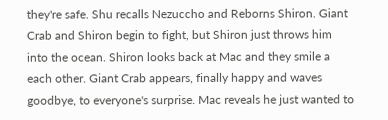they're safe. Shu recalls Nezuccho and Reborns Shiron. Giant Crab and Shiron begin to fight, but Shiron just throws him into the ocean. Shiron looks back at Mac and they smile a each other. Giant Crab appears, finally happy and waves goodbye, to everyone's surprise. Mac reveals he just wanted to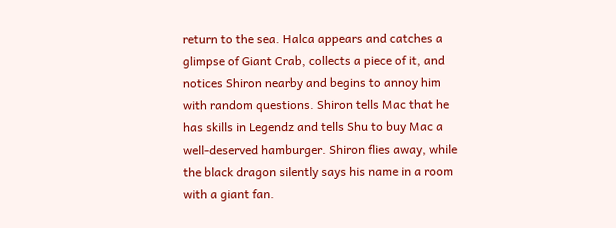return to the sea. Halca appears and catches a glimpse of Giant Crab, collects a piece of it, and notices Shiron nearby and begins to annoy him with random questions. Shiron tells Mac that he has skills in Legendz and tells Shu to buy Mac a well-deserved hamburger. Shiron flies away, while the black dragon silently says his name in a room with a giant fan.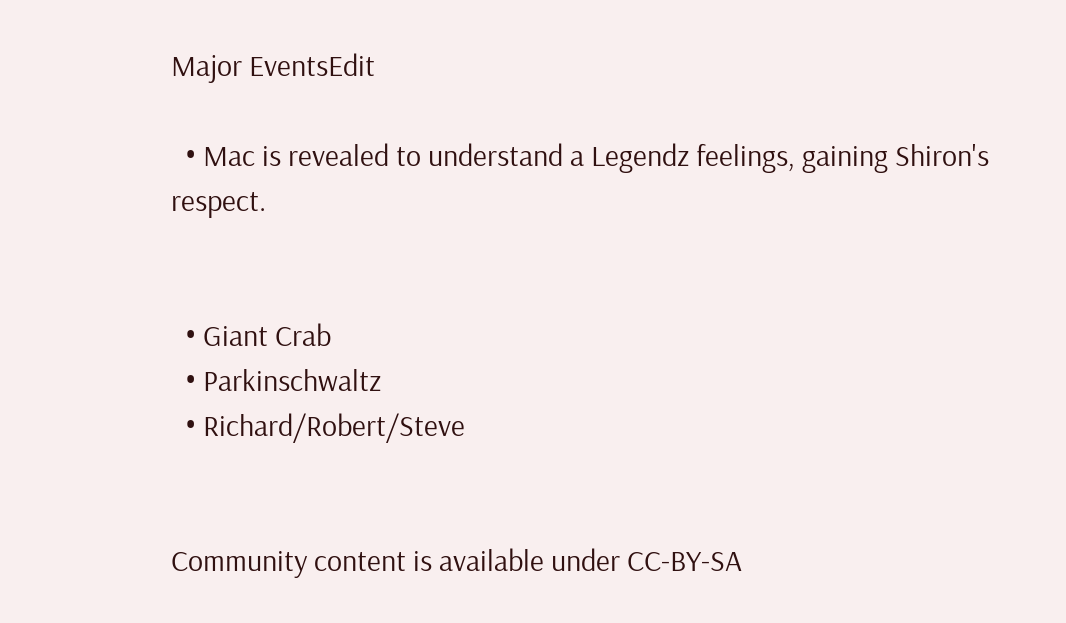Major EventsEdit

  • Mac is revealed to understand a Legendz feelings, gaining Shiron's respect.


  • Giant Crab
  • Parkinschwaltz
  • Richard/Robert/Steve


Community content is available under CC-BY-SA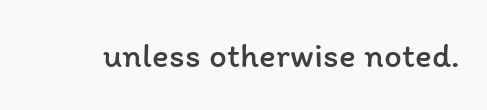unless otherwise noted.